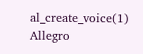al_create_voice(1) Allegro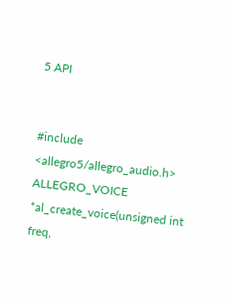5 API


#include <allegro5/allegro_audio.h>
ALLEGRO_VOICE *al_create_voice(unsigned int freq,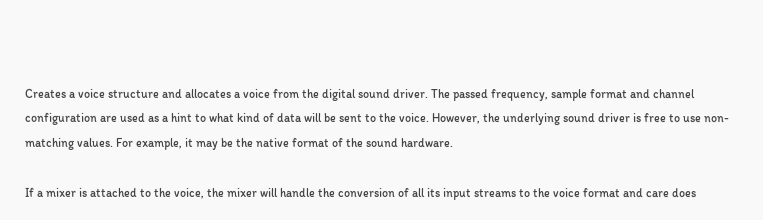Creates a voice structure and allocates a voice from the digital sound driver. The passed frequency, sample format and channel configuration are used as a hint to what kind of data will be sent to the voice. However, the underlying sound driver is free to use non-matching values. For example, it may be the native format of the sound hardware.

If a mixer is attached to the voice, the mixer will handle the conversion of all its input streams to the voice format and care does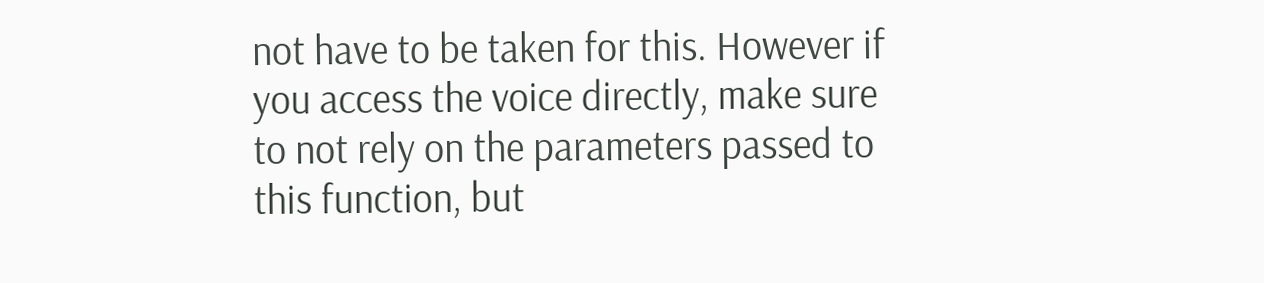not have to be taken for this. However if you access the voice directly, make sure to not rely on the parameters passed to this function, but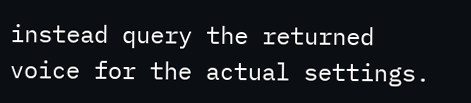instead query the returned voice for the actual settings.